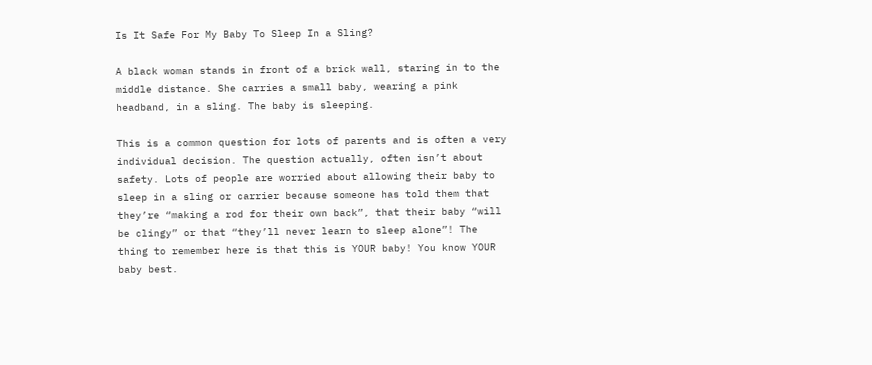Is It Safe For My Baby To Sleep In a Sling?

A black woman stands in front of a brick wall, staring in to the middle distance. She carries a small baby, wearing a pink headband, in a sling. The baby is sleeping.

This is a common question for lots of parents and is often a very individual decision. The question actually, often isn’t about safety. Lots of people are worried about allowing their baby to sleep in a sling or carrier because someone has told them that they’re “making a rod for their own back”, that their baby “will be clingy” or that “they’ll never learn to sleep alone”! The thing to remember here is that this is YOUR baby! You know YOUR baby best.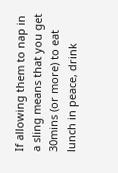If allowing them to nap in a sling means that you get 30mins (or more) to eat lunch in peace, drink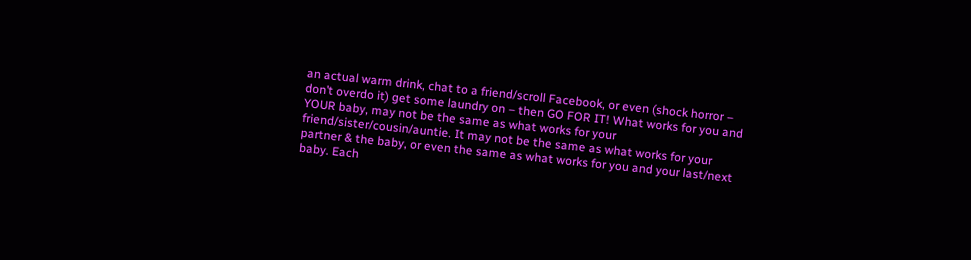an actual warm drink, chat to a friend/scroll Facebook, or even (shock horror – don’t overdo it) get some laundry on – then GO FOR IT! What works for you and YOUR baby, may not be the same as what works for your friend/sister/cousin/auntie. It may not be the same as what works for your partner & the baby, or even the same as what works for you and your last/next baby. Each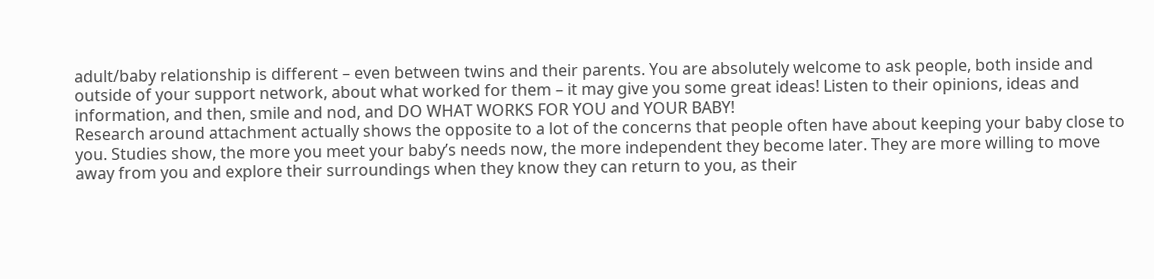adult/baby relationship is different – even between twins and their parents. You are absolutely welcome to ask people, both inside and outside of your support network, about what worked for them – it may give you some great ideas! Listen to their opinions, ideas and information, and then, smile and nod, and DO WHAT WORKS FOR YOU and YOUR BABY!
Research around attachment actually shows the opposite to a lot of the concerns that people often have about keeping your baby close to you. Studies show, the more you meet your baby’s needs now, the more independent they become later. They are more willing to move away from you and explore their surroundings when they know they can return to you, as their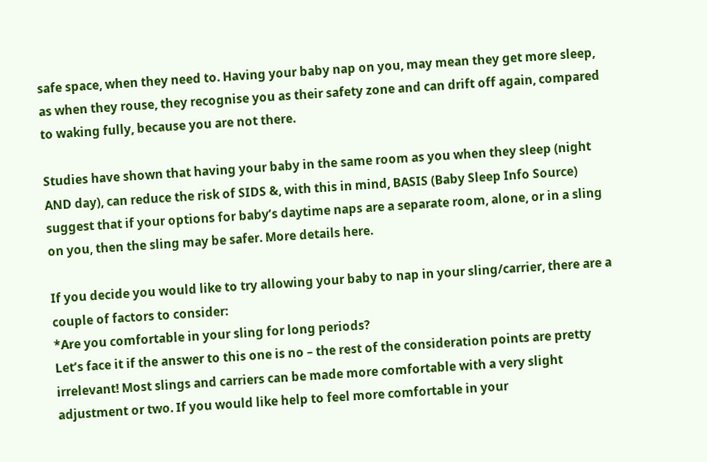safe space, when they need to. Having your baby nap on you, may mean they get more sleep, as when they rouse, they recognise you as their safety zone and can drift off again, compared to waking fully, because you are not there.

Studies have shown that having your baby in the same room as you when they sleep (night AND day), can reduce the risk of SIDS &, with this in mind, BASIS (Baby Sleep Info Source) suggest that if your options for baby’s daytime naps are a separate room, alone, or in a sling on you, then the sling may be safer. More details here.

If you decide you would like to try allowing your baby to nap in your sling/carrier, there are a couple of factors to consider:
*Are you comfortable in your sling for long periods?
Let’s face it if the answer to this one is no – the rest of the consideration points are pretty irrelevant! Most slings and carriers can be made more comfortable with a very slight adjustment or two. If you would like help to feel more comfortable in your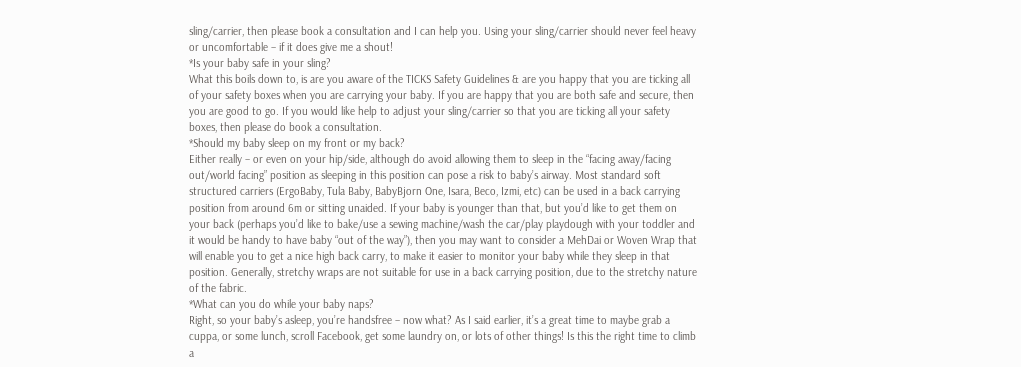sling/carrier, then please book a consultation and I can help you. Using your sling/carrier should never feel heavy or uncomfortable – if it does give me a shout!
*Is your baby safe in your sling?
What this boils down to, is are you aware of the TICKS Safety Guidelines & are you happy that you are ticking all of your safety boxes when you are carrying your baby. If you are happy that you are both safe and secure, then you are good to go. If you would like help to adjust your sling/carrier so that you are ticking all your safety boxes, then please do book a consultation.
*Should my baby sleep on my front or my back?
Either really – or even on your hip/side, although do avoid allowing them to sleep in the “facing away/facing out/world facing” position as sleeping in this position can pose a risk to baby’s airway. Most standard soft structured carriers (ErgoBaby, Tula Baby, BabyBjorn One, Isara, Beco, Izmi, etc) can be used in a back carrying position from around 6m or sitting unaided. If your baby is younger than that, but you’d like to get them on your back (perhaps you’d like to bake/use a sewing machine/wash the car/play playdough with your toddler and it would be handy to have baby “out of the way”), then you may want to consider a MehDai or Woven Wrap that will enable you to get a nice high back carry, to make it easier to monitor your baby while they sleep in that position. Generally, stretchy wraps are not suitable for use in a back carrying position, due to the stretchy nature of the fabric.
*What can you do while your baby naps?
Right, so your baby’s asleep, you’re handsfree – now what? As I said earlier, it’s a great time to maybe grab a cuppa, or some lunch, scroll Facebook, get some laundry on, or lots of other things! Is this the right time to climb a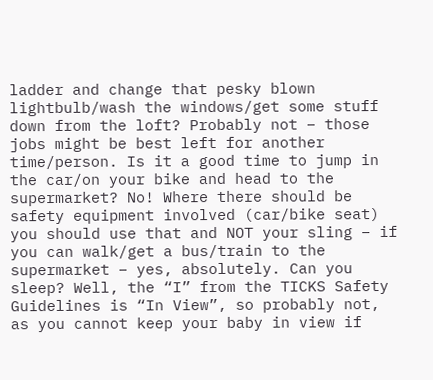ladder and change that pesky blown lightbulb/wash the windows/get some stuff down from the loft? Probably not – those jobs might be best left for another time/person. Is it a good time to jump in the car/on your bike and head to the supermarket? No! Where there should be safety equipment involved (car/bike seat) you should use that and NOT your sling – if you can walk/get a bus/train to the supermarket – yes, absolutely. Can you sleep? Well, the “I” from the TICKS Safety Guidelines is “In View”, so probably not, as you cannot keep your baby in view if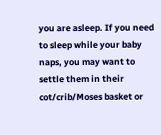you are asleep. If you need to sleep while your baby naps, you may want to settle them in their cot/crib/Moses basket or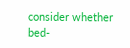consider whether bed-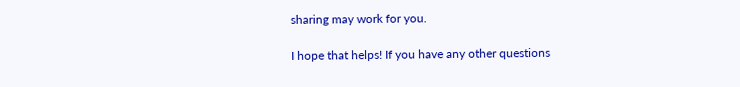sharing may work for you.

I hope that helps! If you have any other questions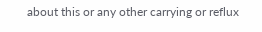about this or any other carrying or reflux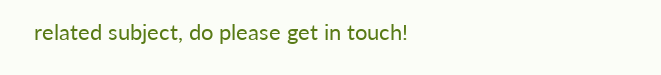related subject, do please get in touch!